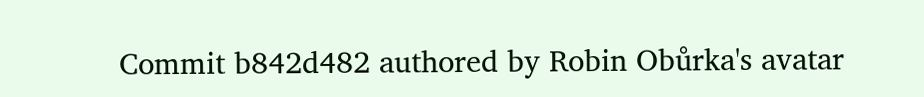Commit b842d482 authored by Robin Obůrka's avatar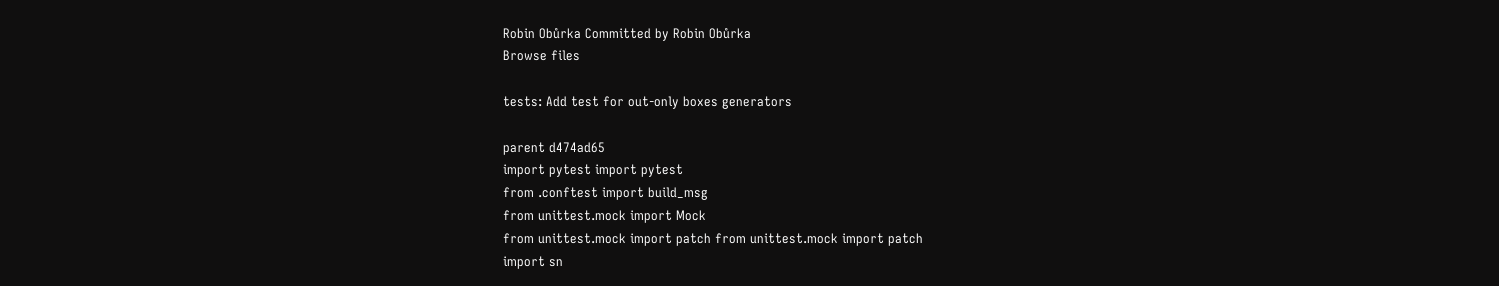Robin Obůrka Committed by Robin Obůrka
Browse files

tests: Add test for out-only boxes generators

parent d474ad65
import pytest import pytest
from .conftest import build_msg
from unittest.mock import Mock
from unittest.mock import patch from unittest.mock import patch
import sn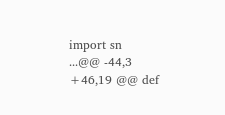import sn
...@@ -44,3 +46,19 @@ def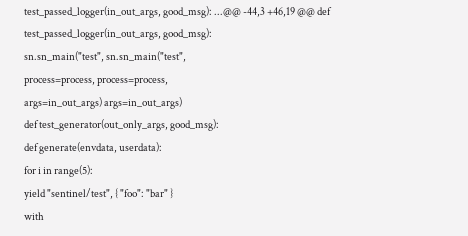test_passed_logger(in_out_args, good_msg): ...@@ -44,3 +46,19 @@ def test_passed_logger(in_out_args, good_msg):
sn.sn_main("test", sn.sn_main("test",
process=process, process=process,
args=in_out_args) args=in_out_args)
def test_generator(out_only_args, good_msg):
def generate(envdata, userdata):
for i in range(5):
yield "sentinel/test", { "foo": "bar" }
with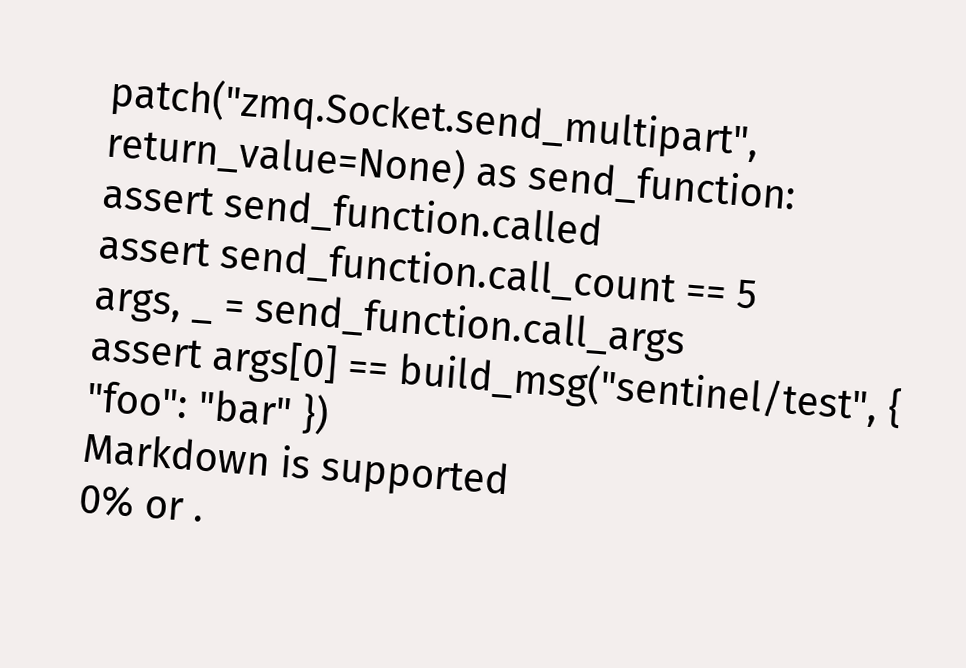patch("zmq.Socket.send_multipart", return_value=None) as send_function:
assert send_function.called
assert send_function.call_count == 5
args, _ = send_function.call_args
assert args[0] == build_msg("sentinel/test", { "foo": "bar" })
Markdown is supported
0% or .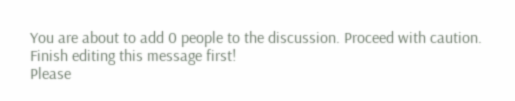You are about to add 0 people to the discussion. Proceed with caution.
Finish editing this message first!
Please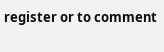register or to comment